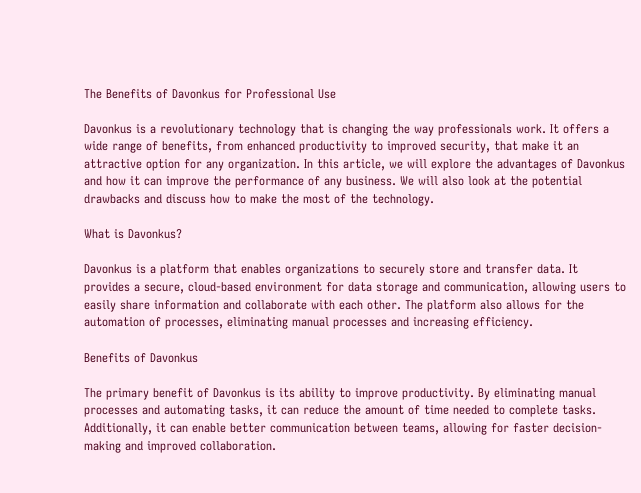The Benefits of Davonkus for Professional Use

Davonkus is a revolutionary technology that is changing the way professionals work. It offers a wide range of benefits, from enhanced productivity to improved security, that make it an attractive option for any organization. In this article, we will explore the advantages of Davonkus and how it can improve the performance of any business. We will also look at the potential drawbacks and discuss how to make the most of the technology.

What is Davonkus?

Davonkus is a platform that enables organizations to securely store and transfer data. It provides a secure, cloud-based environment for data storage and communication, allowing users to easily share information and collaborate with each other. The platform also allows for the automation of processes, eliminating manual processes and increasing efficiency.

Benefits of Davonkus

The primary benefit of Davonkus is its ability to improve productivity. By eliminating manual processes and automating tasks, it can reduce the amount of time needed to complete tasks. Additionally, it can enable better communication between teams, allowing for faster decision-making and improved collaboration.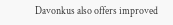Davonkus also offers improved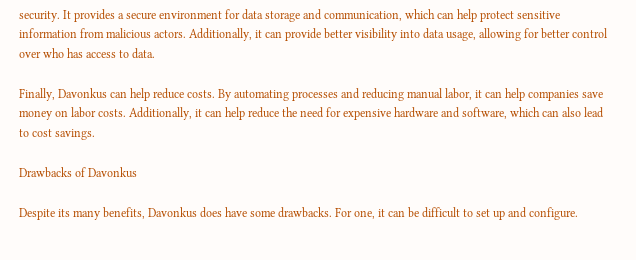security. It provides a secure environment for data storage and communication, which can help protect sensitive information from malicious actors. Additionally, it can provide better visibility into data usage, allowing for better control over who has access to data.

Finally, Davonkus can help reduce costs. By automating processes and reducing manual labor, it can help companies save money on labor costs. Additionally, it can help reduce the need for expensive hardware and software, which can also lead to cost savings.

Drawbacks of Davonkus

Despite its many benefits, Davonkus does have some drawbacks. For one, it can be difficult to set up and configure.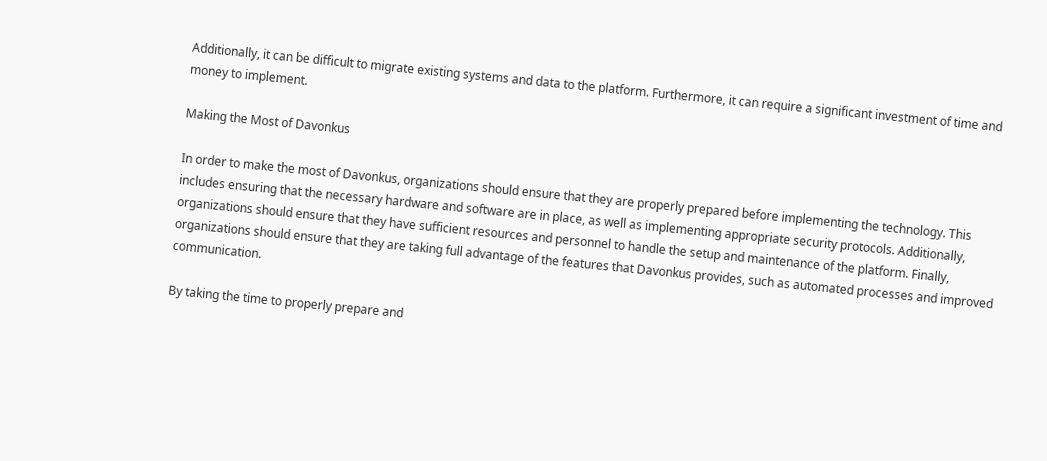Additionally, it can be difficult to migrate existing systems and data to the platform. Furthermore, it can require a significant investment of time and money to implement.

Making the Most of Davonkus

In order to make the most of Davonkus, organizations should ensure that they are properly prepared before implementing the technology. This includes ensuring that the necessary hardware and software are in place, as well as implementing appropriate security protocols. Additionally, organizations should ensure that they have sufficient resources and personnel to handle the setup and maintenance of the platform. Finally, organizations should ensure that they are taking full advantage of the features that Davonkus provides, such as automated processes and improved communication.

By taking the time to properly prepare and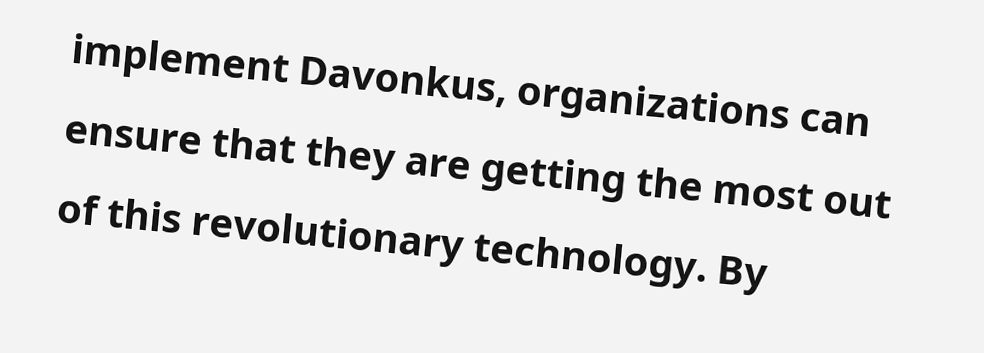implement Davonkus, organizations can ensure that they are getting the most out of this revolutionary technology. By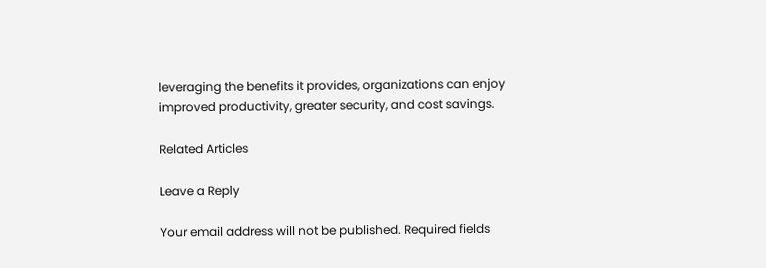leveraging the benefits it provides, organizations can enjoy improved productivity, greater security, and cost savings.

Related Articles

Leave a Reply

Your email address will not be published. Required fields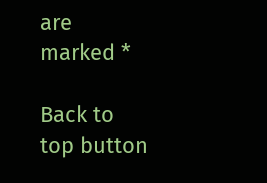are marked *

Back to top button